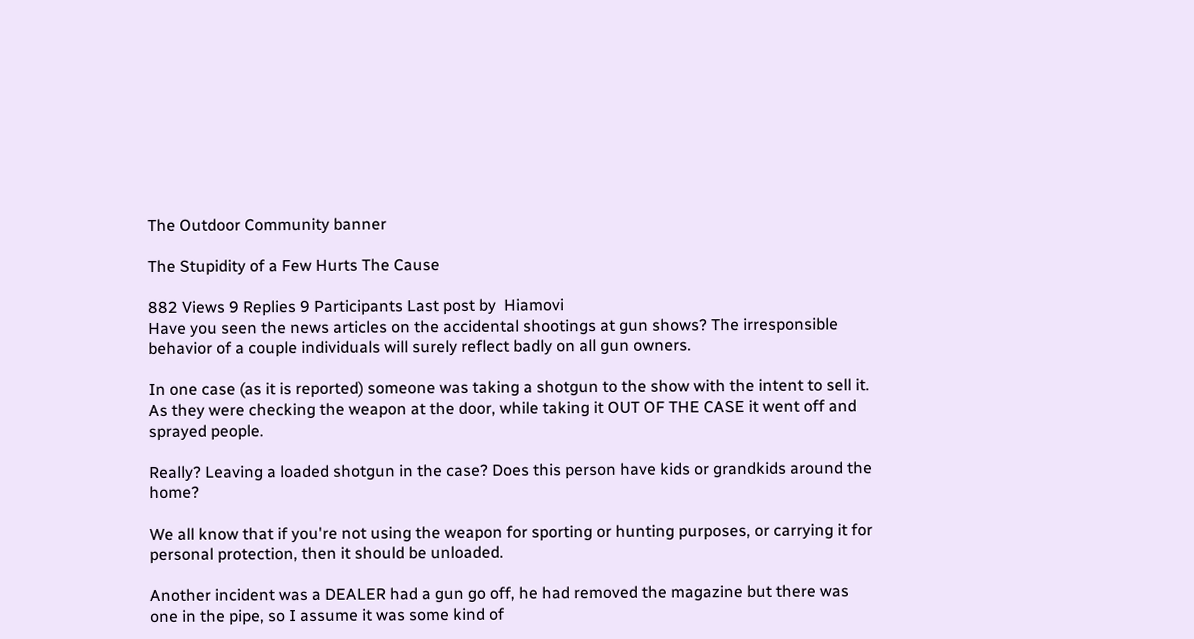The Outdoor Community banner

The Stupidity of a Few Hurts The Cause

882 Views 9 Replies 9 Participants Last post by  Hiamovi
Have you seen the news articles on the accidental shootings at gun shows? The irresponsible behavior of a couple individuals will surely reflect badly on all gun owners.

In one case (as it is reported) someone was taking a shotgun to the show with the intent to sell it. As they were checking the weapon at the door, while taking it OUT OF THE CASE it went off and sprayed people.

Really? Leaving a loaded shotgun in the case? Does this person have kids or grandkids around the home?

We all know that if you're not using the weapon for sporting or hunting purposes, or carrying it for personal protection, then it should be unloaded.

Another incident was a DEALER had a gun go off, he had removed the magazine but there was one in the pipe, so I assume it was some kind of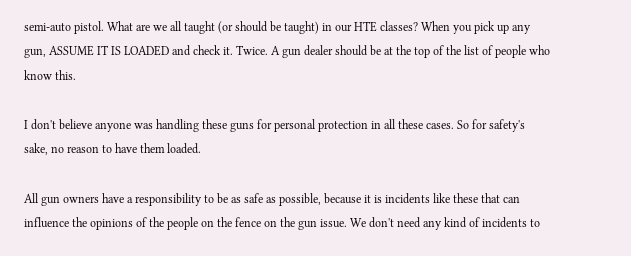semi-auto pistol. What are we all taught (or should be taught) in our HTE classes? When you pick up any gun, ASSUME IT IS LOADED and check it. Twice. A gun dealer should be at the top of the list of people who know this.

I don't believe anyone was handling these guns for personal protection in all these cases. So for safety's sake, no reason to have them loaded.

All gun owners have a responsibility to be as safe as possible, because it is incidents like these that can influence the opinions of the people on the fence on the gun issue. We don't need any kind of incidents to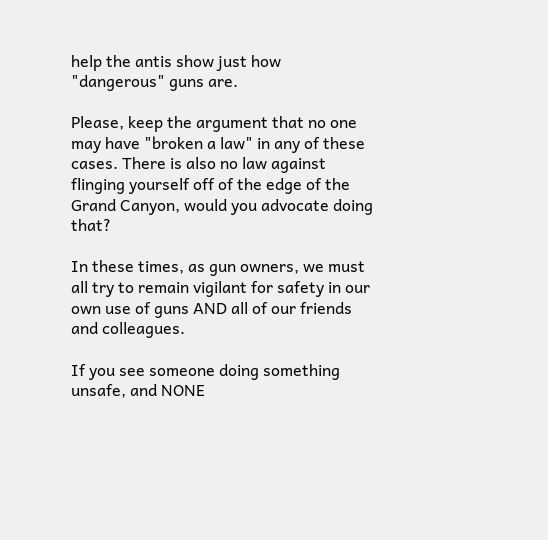help the antis show just how "dangerous" guns are.

Please, keep the argument that no one may have "broken a law" in any of these cases. There is also no law against flinging yourself off of the edge of the Grand Canyon, would you advocate doing that?

In these times, as gun owners, we must all try to remain vigilant for safety in our own use of guns AND all of our friends and colleagues.

If you see someone doing something unsafe, and NONE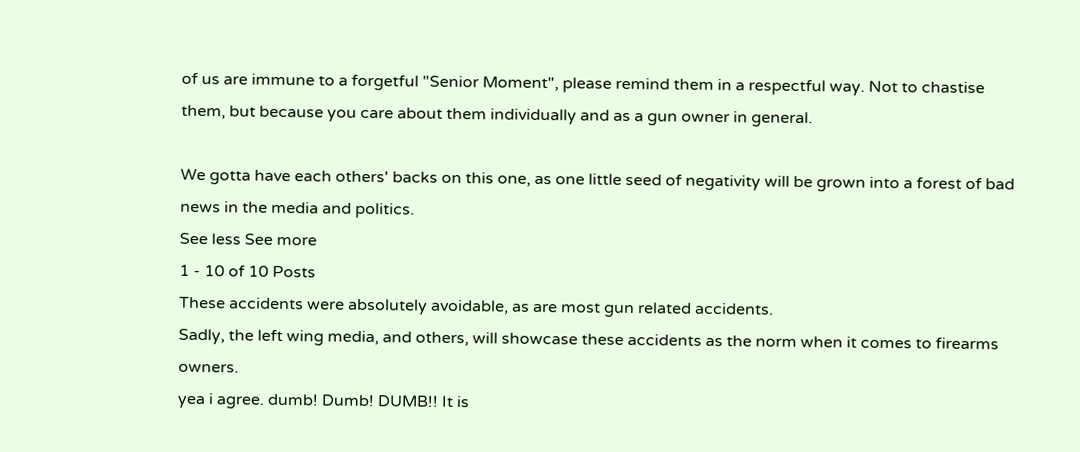of us are immune to a forgetful "Senior Moment", please remind them in a respectful way. Not to chastise them, but because you care about them individually and as a gun owner in general.

We gotta have each others' backs on this one, as one little seed of negativity will be grown into a forest of bad news in the media and politics.
See less See more
1 - 10 of 10 Posts
These accidents were absolutely avoidable, as are most gun related accidents.
Sadly, the left wing media, and others, will showcase these accidents as the norm when it comes to firearms owners.
yea i agree. dumb! Dumb! DUMB!! It is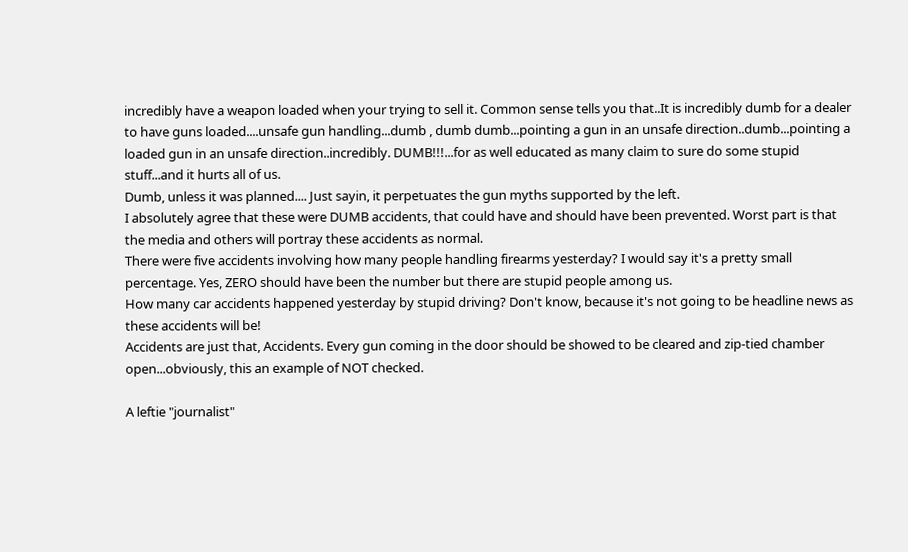incredibly have a weapon loaded when your trying to sell it. Common sense tells you that..It is incredibly dumb for a dealer to have guns loaded....unsafe gun handling...dumb , dumb dumb...pointing a gun in an unsafe direction..dumb...pointing a loaded gun in an unsafe direction..incredibly. DUMB!!!...for as well educated as many claim to sure do some stupid stuff...and it hurts all of us.
Dumb, unless it was planned.... Just sayin, it perpetuates the gun myths supported by the left.
I absolutely agree that these were DUMB accidents, that could have and should have been prevented. Worst part is that the media and others will portray these accidents as normal.
There were five accidents involving how many people handling firearms yesterday? I would say it's a pretty small percentage. Yes, ZERO should have been the number but there are stupid people among us.
How many car accidents happened yesterday by stupid driving? Don't know, because it's not going to be headline news as these accidents will be!
Accidents are just that, Accidents. Every gun coming in the door should be showed to be cleared and zip-tied chamber open...obviously, this an example of NOT checked.

A leftie "journalist"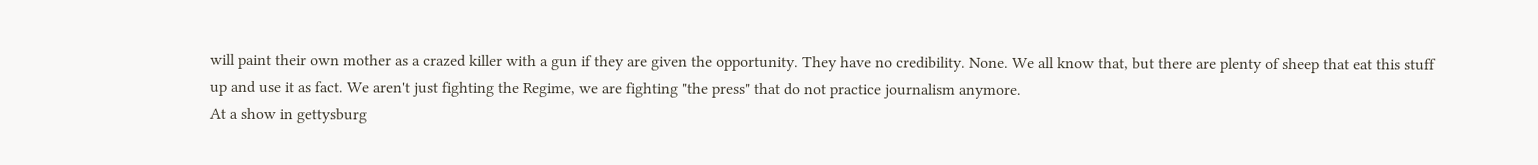will paint their own mother as a crazed killer with a gun if they are given the opportunity. They have no credibility. None. We all know that, but there are plenty of sheep that eat this stuff up and use it as fact. We aren't just fighting the Regime, we are fighting "the press" that do not practice journalism anymore.
At a show in gettysburg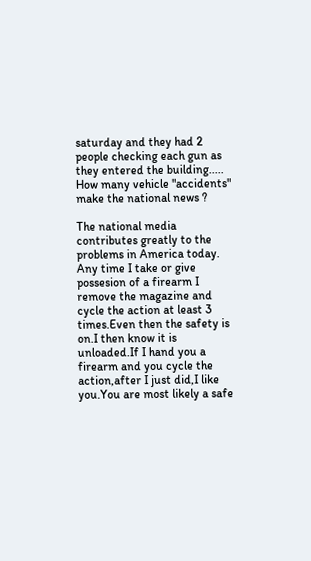saturday and they had 2 people checking each gun as they entered the building.....
How many vehicle "accidents" make the national news ?

The national media contributes greatly to the problems in America today.
Any time I take or give possesion of a firearm I remove the magazine and cycle the action at least 3 times.Even then the safety is on.I then know it is unloaded.If I hand you a firearm and you cycle the action,after I just did,I like you.You are most likely a safe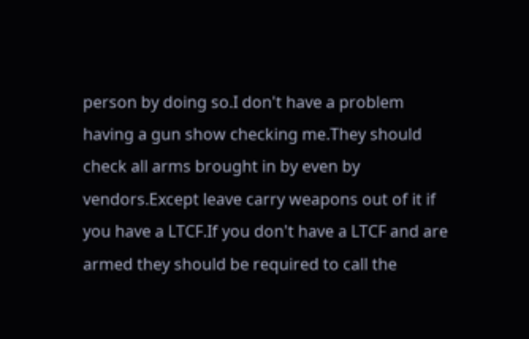person by doing so.I don't have a problem having a gun show checking me.They should check all arms brought in by even by vendors.Except leave carry weapons out of it if you have a LTCF.If you don't have a LTCF and are armed they should be required to call the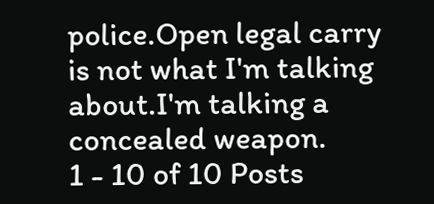police.Open legal carry is not what I'm talking about.I'm talking a concealed weapon.
1 - 10 of 10 Posts